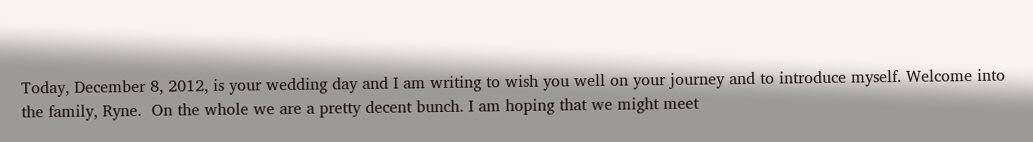Today, December 8, 2012, is your wedding day and I am writing to wish you well on your journey and to introduce myself. Welcome into the family, Ryne.  On the whole we are a pretty decent bunch. I am hoping that we might meet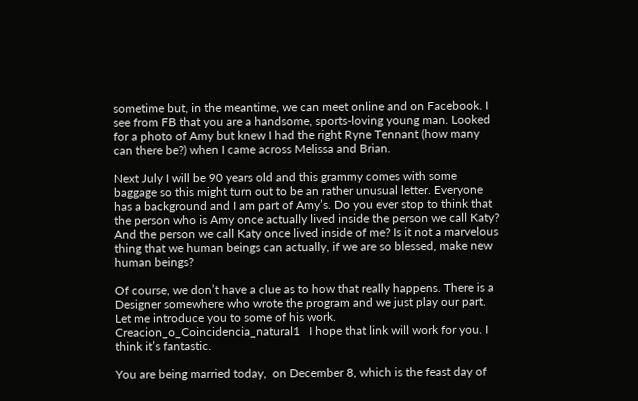sometime but, in the meantime, we can meet online and on Facebook. I see from FB that you are a handsome, sports-loving young man. Looked for a photo of Amy but knew I had the right Ryne Tennant (how many can there be?) when I came across Melissa and Brian.

Next July I will be 90 years old and this grammy comes with some baggage so this might turn out to be an rather unusual letter. Everyone has a background and I am part of Amy’s. Do you ever stop to think that the person who is Amy once actually lived inside the person we call Katy? And the person we call Katy once lived inside of me? Is it not a marvelous thing that we human beings can actually, if we are so blessed, make new human beings?

Of course, we don’t have a clue as to how that really happens. There is a Designer somewhere who wrote the program and we just play our part. Let me introduce you to some of his work. Creacion_o_Coincidencia_natural1   I hope that link will work for you. I think it’s fantastic.

You are being married today,  on December 8, which is the feast day of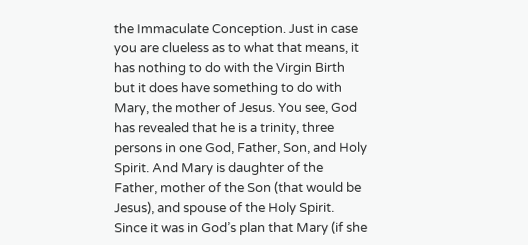the Immaculate Conception. Just in case you are clueless as to what that means, it has nothing to do with the Virgin Birth but it does have something to do with Mary, the mother of Jesus. You see, God has revealed that he is a trinity, three persons in one God, Father, Son, and Holy Spirit. And Mary is daughter of the Father, mother of the Son (that would be Jesus), and spouse of the Holy Spirit. Since it was in God’s plan that Mary (if she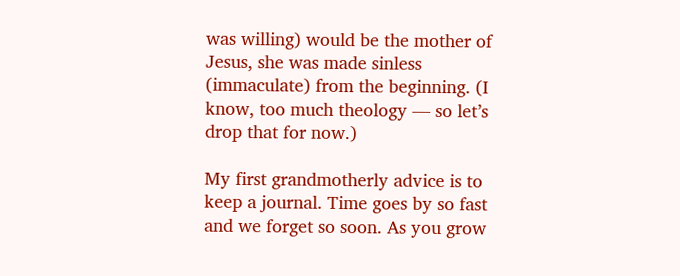was willing) would be the mother of Jesus, she was made sinless (immaculate) from the beginning. (I know, too much theology — so let’s drop that for now.)

My first grandmotherly advice is to keep a journal. Time goes by so fast and we forget so soon. As you grow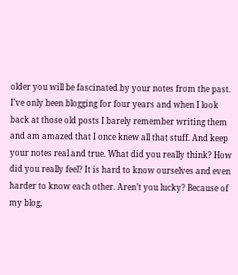older you will be fascinated by your notes from the past. I’ve only been blogging for four years and when I look back at those old posts I barely remember writing them and am amazed that I once knew all that stuff. And keep your notes real and true. What did you really think? How did you really feel? It is hard to know ourselves and even  harder to know each other. Aren’t you lucky? Because of my blog,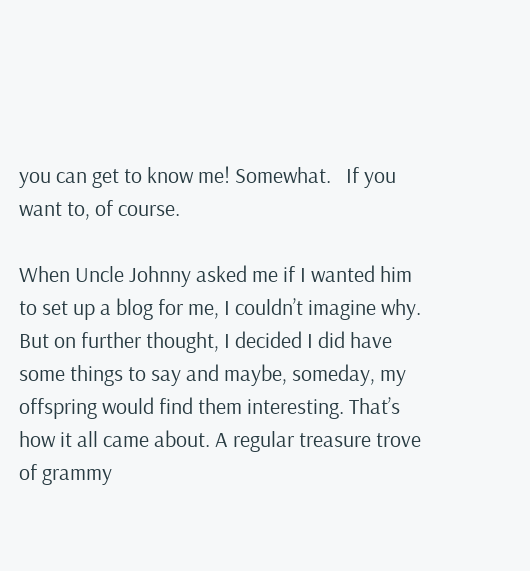you can get to know me! Somewhat.   If you want to, of course.

When Uncle Johnny asked me if I wanted him to set up a blog for me, I couldn’t imagine why. But on further thought, I decided I did have some things to say and maybe, someday, my offspring would find them interesting. That’s how it all came about. A regular treasure trove of grammy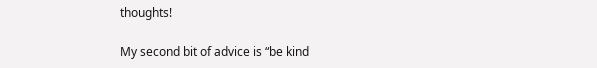thoughts!

My second bit of advice is “be kind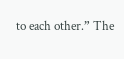to each other.” The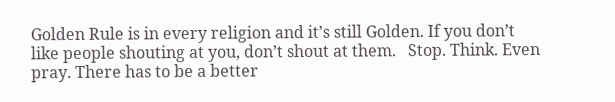Golden Rule is in every religion and it’s still Golden. If you don’t like people shouting at you, don’t shout at them.   Stop. Think. Even pray. There has to be a better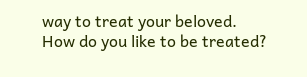way to treat your beloved.  How do you like to be treated?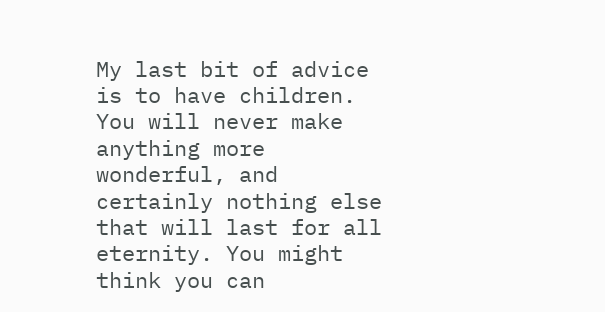My last bit of advice is to have children. You will never make anything more wonderful, and certainly nothing else that will last for all eternity. You might think you can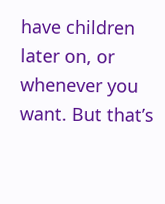have children later on, or whenever you want. But that’s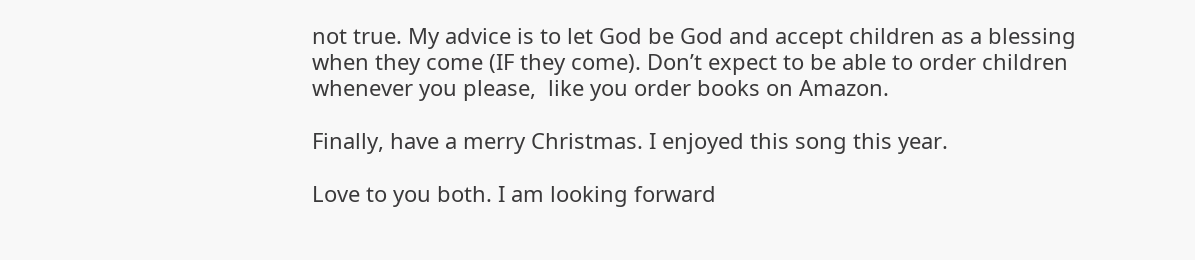not true. My advice is to let God be God and accept children as a blessing when they come (IF they come). Don’t expect to be able to order children whenever you please,  like you order books on Amazon.

Finally, have a merry Christmas. I enjoyed this song this year.

Love to you both. I am looking forward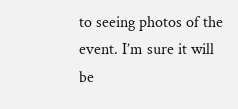to seeing photos of the event. I’m sure it will be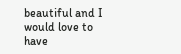beautiful and I would love to have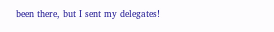been there, but I sent my delegates!